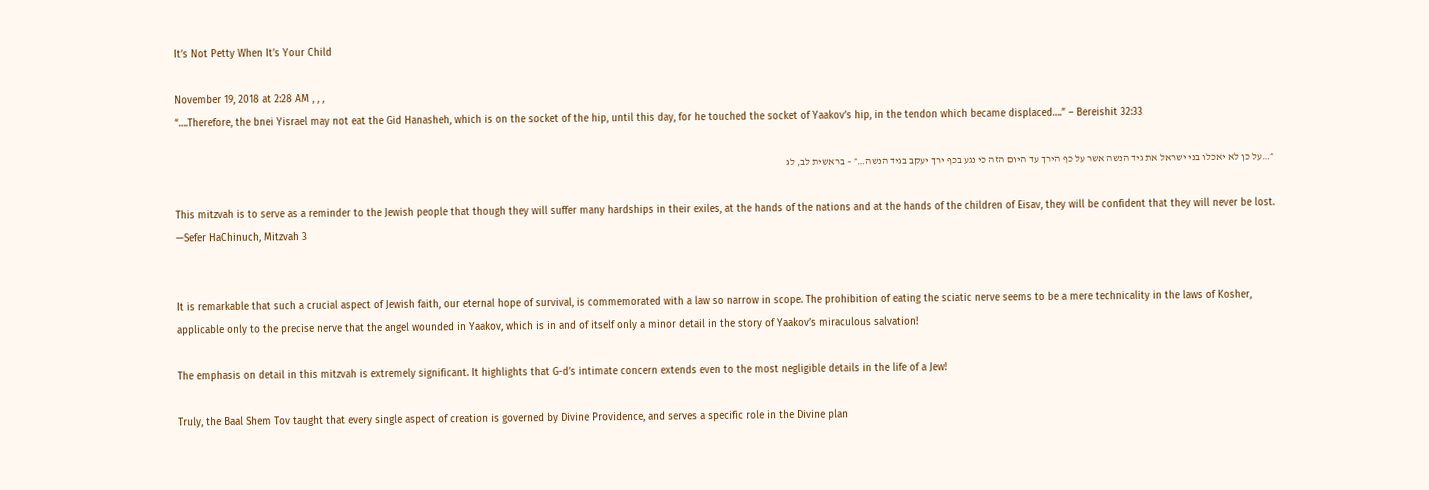It’s Not Petty When It’s Your Child

November 19, 2018 at 2:28 AM , , ,
“….Therefore, the bnei Yisrael may not eat the Gid Hanasheh, which is on the socket of the hip, until this day, for he touched the socket of Yaakov’s hip, in the tendon which became displaced….” – Bereishit 32:33

״…על כן לא יאכלו בני ישראל את גיד הנשה אשר על כף הירך עד היום הזה כי נגע בכף ירך יעקב בגיד הנשה…״ – בראשית לב, לג

This mitzvah is to serve as a reminder to the Jewish people that though they will suffer many hardships in their exiles, at the hands of the nations and at the hands of the children of Eisav, they will be confident that they will never be lost. —Sefer HaChinuch, Mitzvah 3


It is remarkable that such a crucial aspect of Jewish faith, our eternal hope of survival, is commemorated with a law so narrow in scope. The prohibition of eating the sciatic nerve seems to be a mere technicality in the laws of Kosher, applicable only to the precise nerve that the angel wounded in Yaakov, which is in and of itself only a minor detail in the story of Yaakov’s miraculous salvation!

The emphasis on detail in this mitzvah is extremely significant. It highlights that G-d’s intimate concern extends even to the most negligible details in the life of a Jew!

Truly, the Baal Shem Tov taught that every single aspect of creation is governed by Divine Providence, and serves a specific role in the Divine plan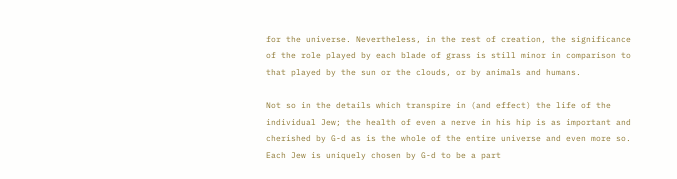for the universe. Nevertheless, in the rest of creation, the significance of the role played by each blade of grass is still minor in comparison to that played by the sun or the clouds, or by animals and humans.

Not so in the details which transpire in (and effect) the life of the individual Jew; the health of even a nerve in his hip is as important and cherished by G-d as is the whole of the entire universe and even more so. Each Jew is uniquely chosen by G-d to be a part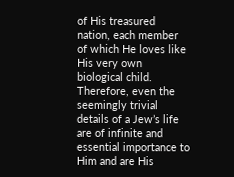of His treasured nation, each member of which He loves like His very own biological child. Therefore, even the seemingly trivial details of a Jew’s life are of infinite and essential importance to Him and are His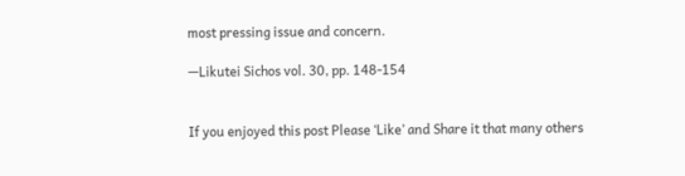most pressing issue and concern.

—Likutei Sichos vol. 30, pp. 148-154


If you enjoyed this post Please ‘Like’ and Share it that many others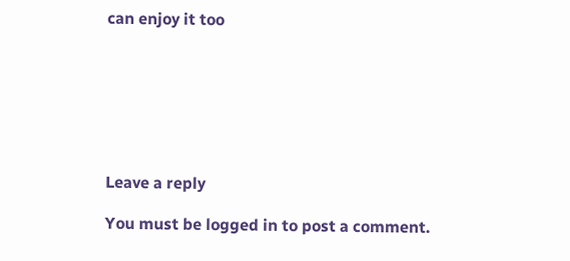can enjoy it too







Leave a reply

You must be logged in to post a comment.